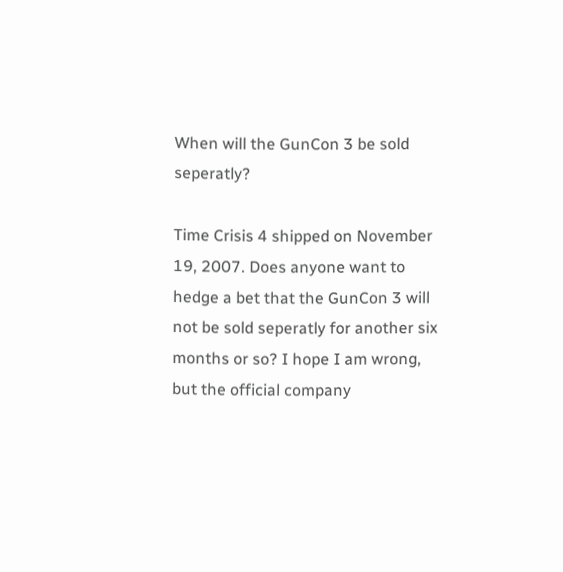When will the GunCon 3 be sold seperatly?

Time Crisis 4 shipped on November 19, 2007. Does anyone want to hedge a bet that the GunCon 3 will not be sold seperatly for another six months or so? I hope I am wrong, but the official company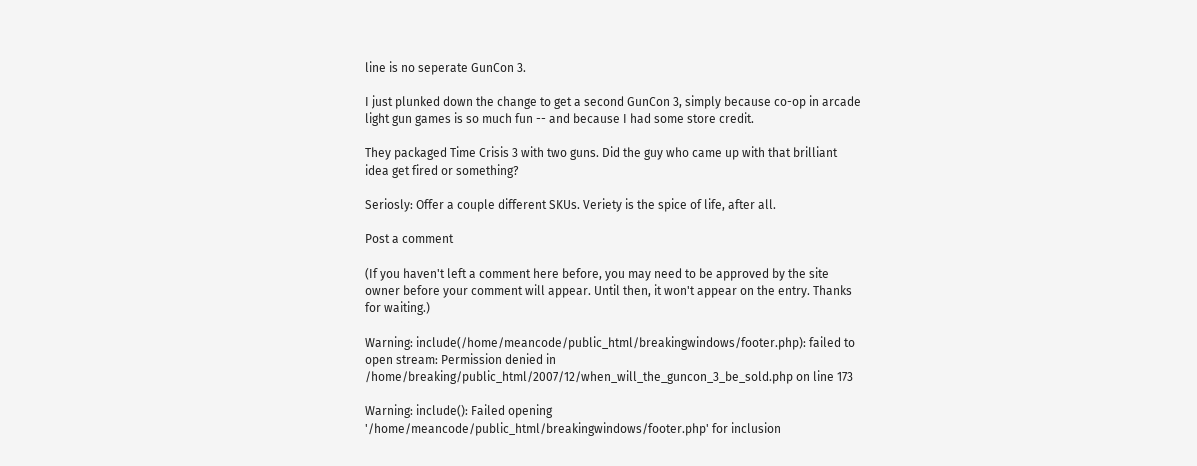line is no seperate GunCon 3.

I just plunked down the change to get a second GunCon 3, simply because co-op in arcade light gun games is so much fun -- and because I had some store credit.

They packaged Time Crisis 3 with two guns. Did the guy who came up with that brilliant idea get fired or something?

Seriosly: Offer a couple different SKUs. Veriety is the spice of life, after all.

Post a comment

(If you haven't left a comment here before, you may need to be approved by the site owner before your comment will appear. Until then, it won't appear on the entry. Thanks for waiting.)

Warning: include(/home/meancode/public_html/breakingwindows/footer.php): failed to open stream: Permission denied in /home/breaking/public_html/2007/12/when_will_the_guncon_3_be_sold.php on line 173

Warning: include(): Failed opening '/home/meancode/public_html/breakingwindows/footer.php' for inclusion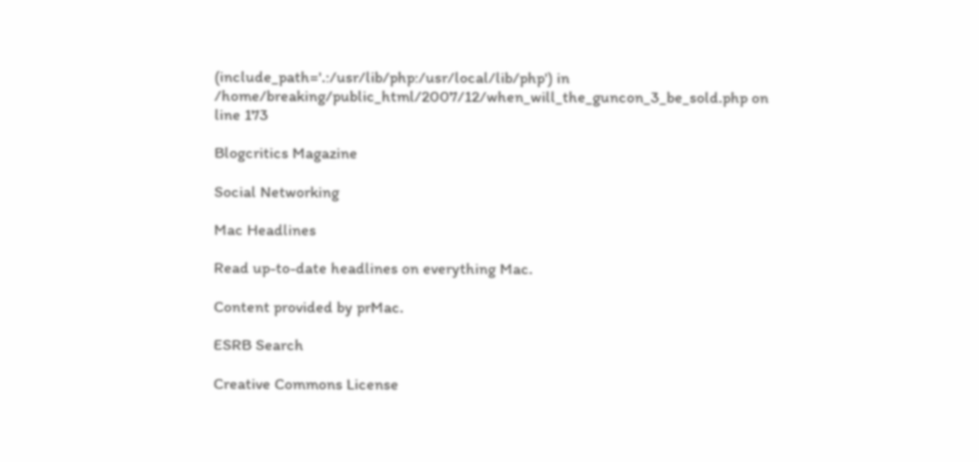(include_path='.:/usr/lib/php:/usr/local/lib/php') in /home/breaking/public_html/2007/12/when_will_the_guncon_3_be_sold.php on line 173

Blogcritics Magazine

Social Networking

Mac Headlines

Read up-to-date headlines on everything Mac.

Content provided by prMac.

ESRB Search

Creative Commons License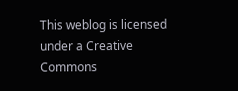This weblog is licensed under a Creative Commons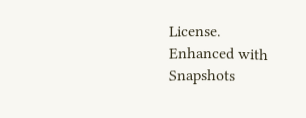License.
Enhanced with Snapshots